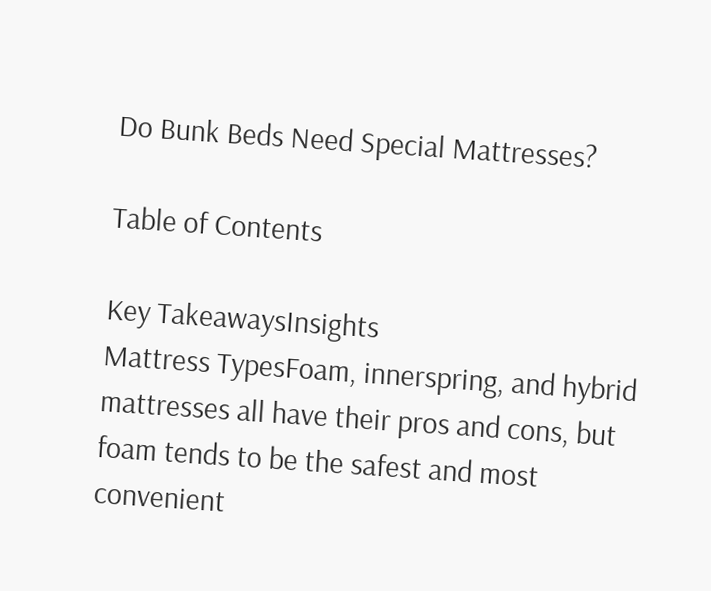Do Bunk Beds Need Special Mattresses?

Table of Contents

Key TakeawaysInsights
Mattress TypesFoam, innerspring, and hybrid mattresses all have their pros and cons, but foam tends to be the safest and most convenient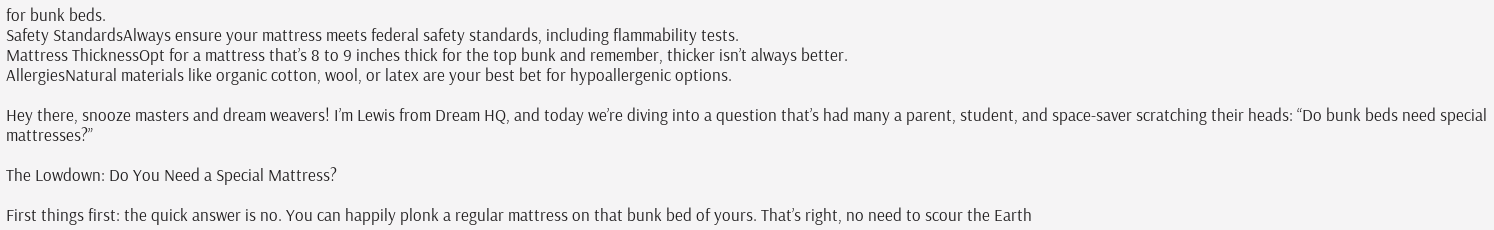for bunk beds.
Safety StandardsAlways ensure your mattress meets federal safety standards, including flammability tests.
Mattress ThicknessOpt for a mattress that’s 8 to 9 inches thick for the top bunk and remember, thicker isn’t always better.
AllergiesNatural materials like organic cotton, wool, or latex are your best bet for hypoallergenic options.

Hey there, snooze masters and dream weavers! I’m Lewis from Dream HQ, and today we’re diving into a question that’s had many a parent, student, and space-saver scratching their heads: “Do bunk beds need special mattresses?”

The Lowdown: Do You Need a Special Mattress?

First things first: the quick answer is no. You can happily plonk a regular mattress on that bunk bed of yours. That’s right, no need to scour the Earth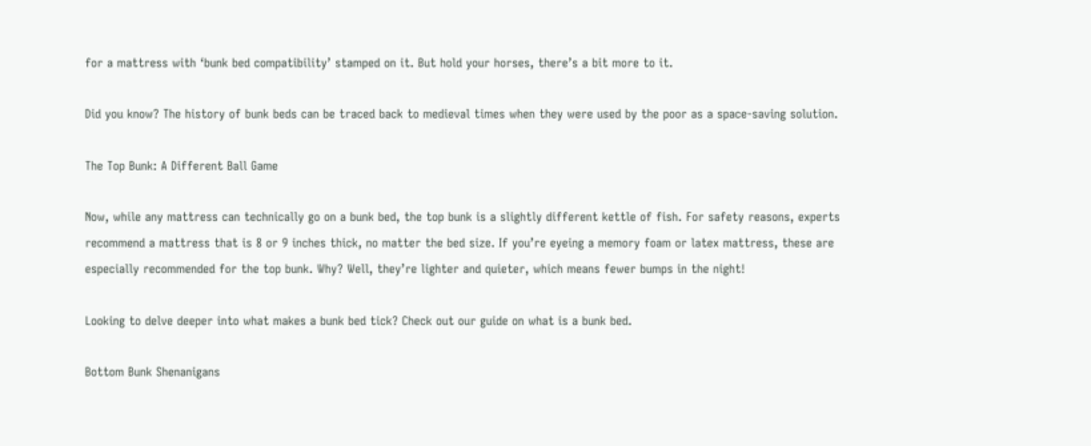for a mattress with ‘bunk bed compatibility’ stamped on it. But hold your horses, there’s a bit more to it.

Did you know? The history of bunk beds can be traced back to medieval times when they were used by the poor as a space-saving solution.

The Top Bunk: A Different Ball Game

Now, while any mattress can technically go on a bunk bed, the top bunk is a slightly different kettle of fish. For safety reasons, experts recommend a mattress that is 8 or 9 inches thick, no matter the bed size. If you’re eyeing a memory foam or latex mattress, these are especially recommended for the top bunk. Why? Well, they’re lighter and quieter, which means fewer bumps in the night!

Looking to delve deeper into what makes a bunk bed tick? Check out our guide on what is a bunk bed.

Bottom Bunk Shenanigans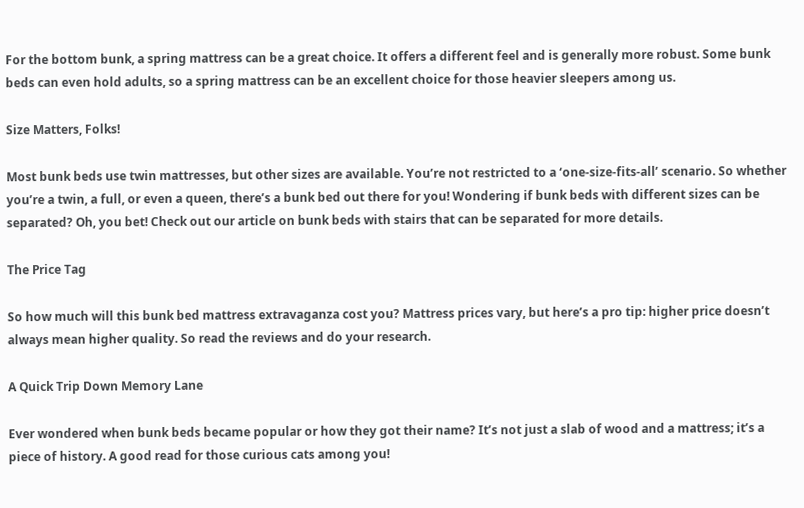For the bottom bunk, a spring mattress can be a great choice. It offers a different feel and is generally more robust. Some bunk beds can even hold adults, so a spring mattress can be an excellent choice for those heavier sleepers among us.

Size Matters, Folks!

Most bunk beds use twin mattresses, but other sizes are available. You’re not restricted to a ‘one-size-fits-all’ scenario. So whether you’re a twin, a full, or even a queen, there’s a bunk bed out there for you! Wondering if bunk beds with different sizes can be separated? Oh, you bet! Check out our article on bunk beds with stairs that can be separated for more details.

The Price Tag

So how much will this bunk bed mattress extravaganza cost you? Mattress prices vary, but here’s a pro tip: higher price doesn’t always mean higher quality. So read the reviews and do your research.

A Quick Trip Down Memory Lane

Ever wondered when bunk beds became popular or how they got their name? It’s not just a slab of wood and a mattress; it’s a piece of history. A good read for those curious cats among you!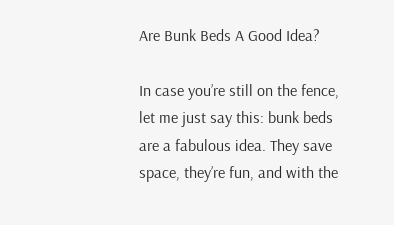Are Bunk Beds A Good Idea?

In case you’re still on the fence, let me just say this: bunk beds are a fabulous idea. They save space, they’re fun, and with the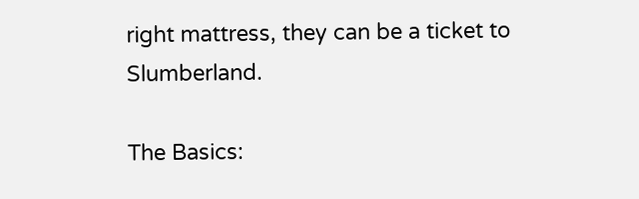right mattress, they can be a ticket to Slumberland.

The Basics: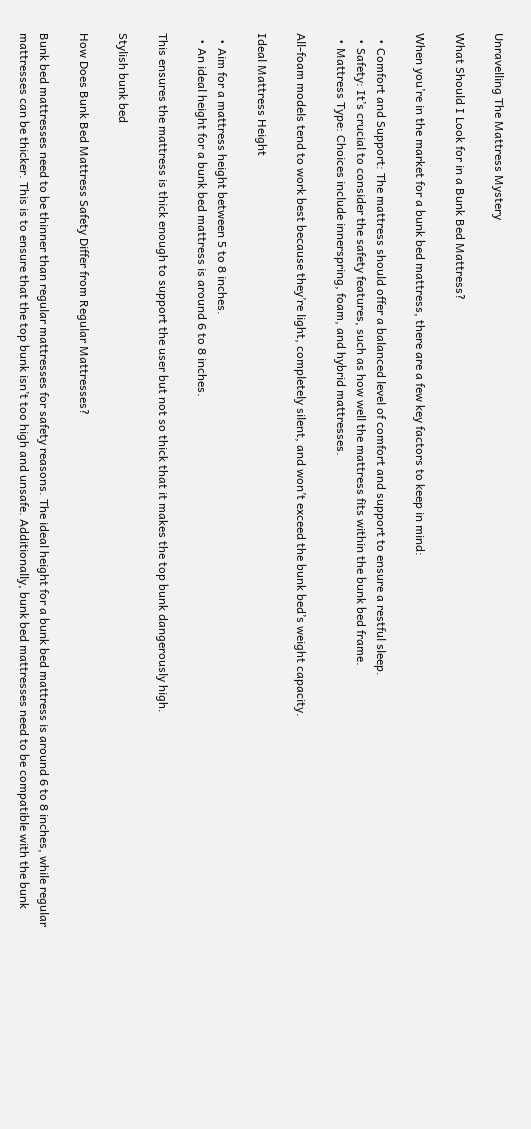Unravelling The Mattress Mystery

What Should I Look for in a Bunk Bed Mattress?

When you’re in the market for a bunk bed mattress, there are a few key factors to keep in mind:

  • Comfort and Support: The mattress should offer a balanced level of comfort and support to ensure a restful sleep.
  • Safety: It’s crucial to consider the safety features, such as how well the mattress fits within the bunk bed frame.
  • Mattress Type: Choices include innerspring, foam, and hybrid mattresses.

All-foam models tend to work best because they’re light, completely silent, and won’t exceed the bunk bed’s weight capacity.

Ideal Mattress Height

  • Aim for a mattress height between 5 to 8 inches.
  • An ideal height for a bunk bed mattress is around 6 to 8 inches.

This ensures the mattress is thick enough to support the user but not so thick that it makes the top bunk dangerously high.

Stylish bunk bed

How Does Bunk Bed Mattress Safety Differ from Regular Mattresses?

Bunk bed mattresses need to be thinner than regular mattresses for safety reasons. The ideal height for a bunk bed mattress is around 6 to 8 inches, while regular mattresses can be thicker. This is to ensure that the top bunk isn’t too high and unsafe. Additionally, bunk bed mattresses need to be compatible with the bunk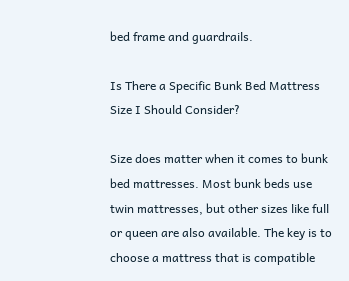bed frame and guardrails.

Is There a Specific Bunk Bed Mattress Size I Should Consider?

Size does matter when it comes to bunk bed mattresses. Most bunk beds use twin mattresses, but other sizes like full or queen are also available. The key is to choose a mattress that is compatible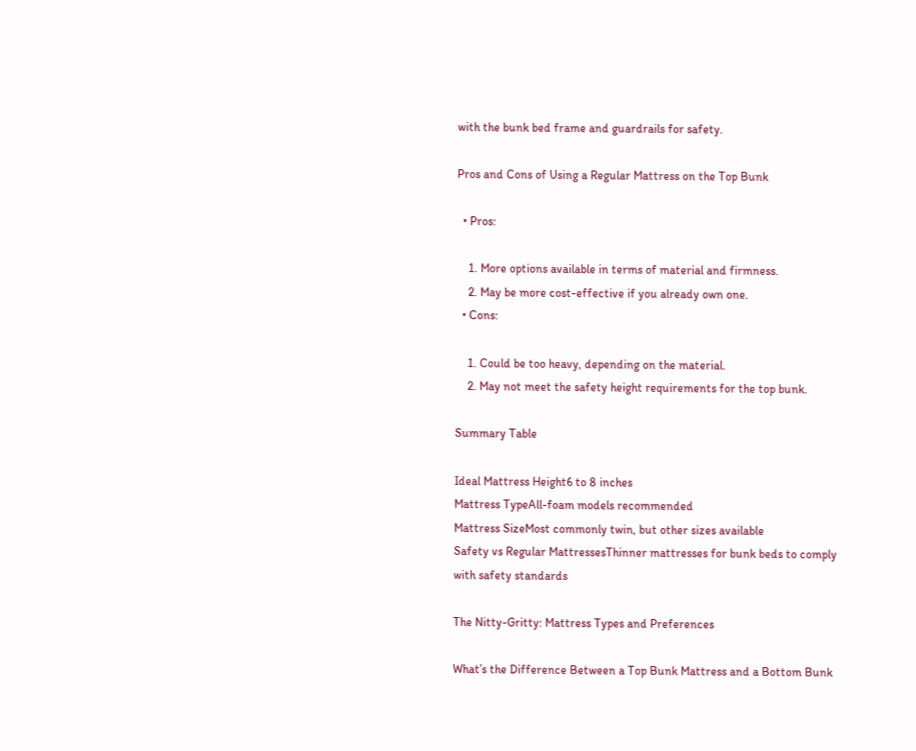with the bunk bed frame and guardrails for safety.

Pros and Cons of Using a Regular Mattress on the Top Bunk

  • Pros:

    1. More options available in terms of material and firmness.
    2. May be more cost-effective if you already own one.
  • Cons:

    1. Could be too heavy, depending on the material.
    2. May not meet the safety height requirements for the top bunk.

Summary Table

Ideal Mattress Height6 to 8 inches
Mattress TypeAll-foam models recommended
Mattress SizeMost commonly twin, but other sizes available
Safety vs Regular MattressesThinner mattresses for bunk beds to comply with safety standards

The Nitty-Gritty: Mattress Types and Preferences

What’s the Difference Between a Top Bunk Mattress and a Bottom Bunk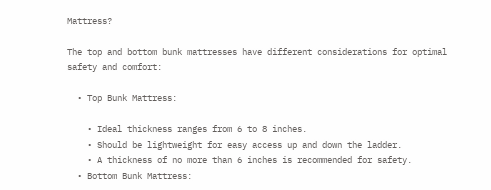Mattress?

The top and bottom bunk mattresses have different considerations for optimal safety and comfort:

  • Top Bunk Mattress:

    • Ideal thickness ranges from 6 to 8 inches.
    • Should be lightweight for easy access up and down the ladder.
    • A thickness of no more than 6 inches is recommended for safety.
  • Bottom Bunk Mattress: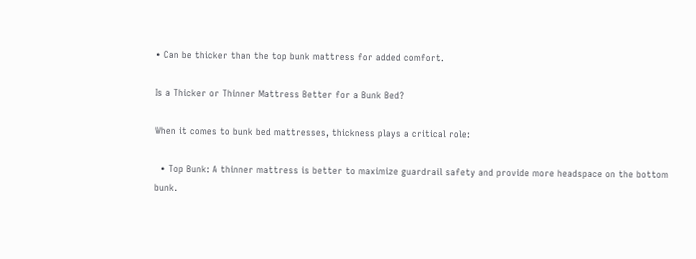• Can be thicker than the top bunk mattress for added comfort.

Is a Thicker or Thinner Mattress Better for a Bunk Bed?

When it comes to bunk bed mattresses, thickness plays a critical role:

  • Top Bunk: A thinner mattress is better to maximize guardrail safety and provide more headspace on the bottom bunk.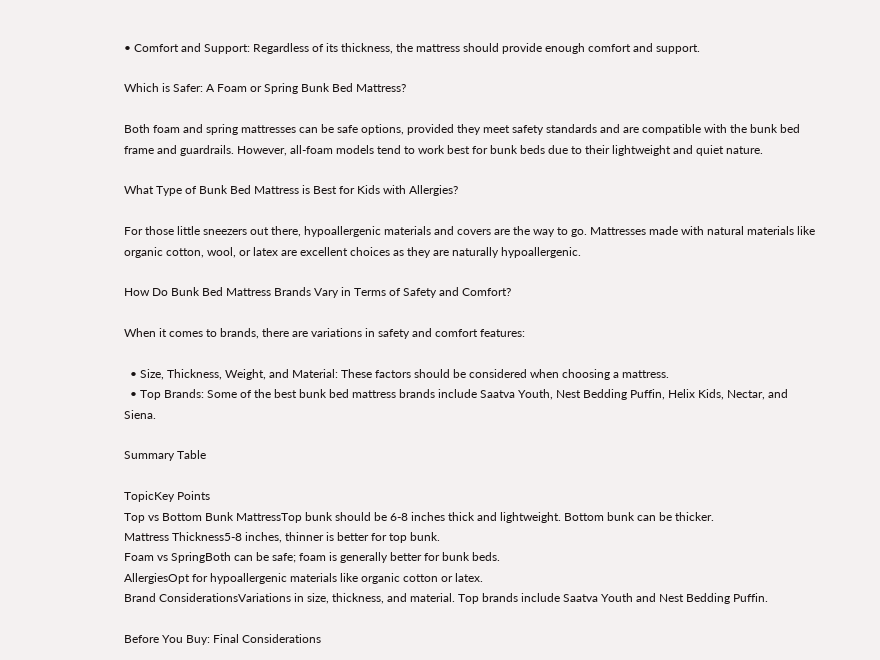• Comfort and Support: Regardless of its thickness, the mattress should provide enough comfort and support.

Which is Safer: A Foam or Spring Bunk Bed Mattress?

Both foam and spring mattresses can be safe options, provided they meet safety standards and are compatible with the bunk bed frame and guardrails. However, all-foam models tend to work best for bunk beds due to their lightweight and quiet nature.

What Type of Bunk Bed Mattress is Best for Kids with Allergies?

For those little sneezers out there, hypoallergenic materials and covers are the way to go. Mattresses made with natural materials like organic cotton, wool, or latex are excellent choices as they are naturally hypoallergenic.

How Do Bunk Bed Mattress Brands Vary in Terms of Safety and Comfort?

When it comes to brands, there are variations in safety and comfort features:

  • Size, Thickness, Weight, and Material: These factors should be considered when choosing a mattress.
  • Top Brands: Some of the best bunk bed mattress brands include Saatva Youth, Nest Bedding Puffin, Helix Kids, Nectar, and Siena.

Summary Table

TopicKey Points
Top vs Bottom Bunk MattressTop bunk should be 6-8 inches thick and lightweight. Bottom bunk can be thicker.
Mattress Thickness5-8 inches, thinner is better for top bunk.
Foam vs SpringBoth can be safe; foam is generally better for bunk beds.
AllergiesOpt for hypoallergenic materials like organic cotton or latex.
Brand ConsiderationsVariations in size, thickness, and material. Top brands include Saatva Youth and Nest Bedding Puffin.

Before You Buy: Final Considerations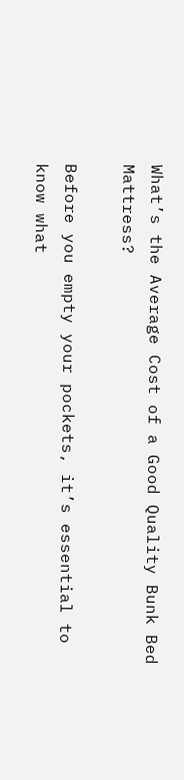What’s the Average Cost of a Good Quality Bunk Bed Mattress?

Before you empty your pockets, it’s essential to know what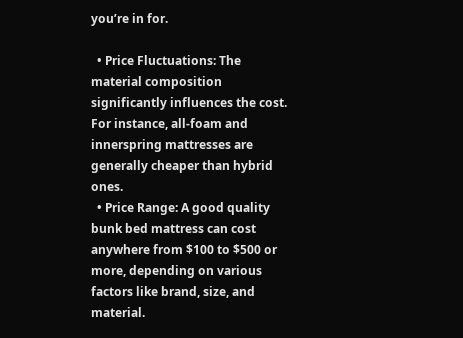you’re in for.

  • Price Fluctuations: The material composition significantly influences the cost. For instance, all-foam and innerspring mattresses are generally cheaper than hybrid ones.
  • Price Range: A good quality bunk bed mattress can cost anywhere from $100 to $500 or more, depending on various factors like brand, size, and material.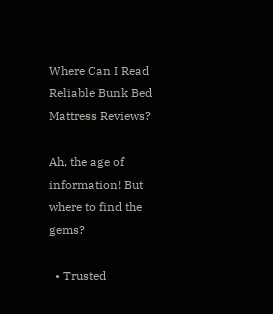Where Can I Read Reliable Bunk Bed Mattress Reviews?

Ah, the age of information! But where to find the gems?

  • Trusted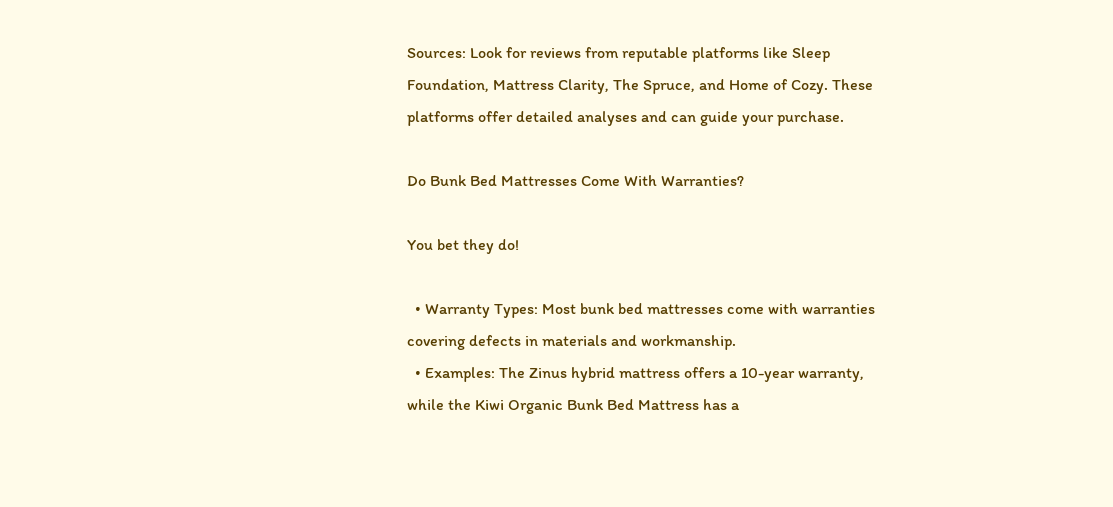Sources: Look for reviews from reputable platforms like Sleep Foundation, Mattress Clarity, The Spruce, and Home of Cozy. These platforms offer detailed analyses and can guide your purchase.

Do Bunk Bed Mattresses Come With Warranties?

You bet they do!

  • Warranty Types: Most bunk bed mattresses come with warranties covering defects in materials and workmanship.
  • Examples: The Zinus hybrid mattress offers a 10-year warranty, while the Kiwi Organic Bunk Bed Mattress has a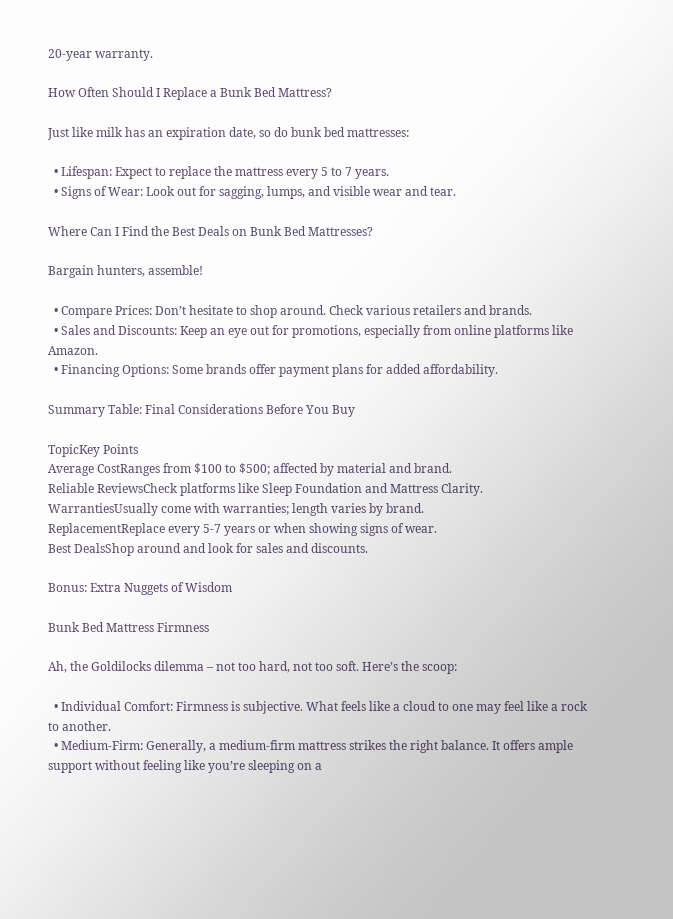20-year warranty.

How Often Should I Replace a Bunk Bed Mattress?

Just like milk has an expiration date, so do bunk bed mattresses:

  • Lifespan: Expect to replace the mattress every 5 to 7 years.
  • Signs of Wear: Look out for sagging, lumps, and visible wear and tear.

Where Can I Find the Best Deals on Bunk Bed Mattresses?

Bargain hunters, assemble!

  • Compare Prices: Don’t hesitate to shop around. Check various retailers and brands.
  • Sales and Discounts: Keep an eye out for promotions, especially from online platforms like Amazon.
  • Financing Options: Some brands offer payment plans for added affordability.

Summary Table: Final Considerations Before You Buy

TopicKey Points
Average CostRanges from $100 to $500; affected by material and brand.
Reliable ReviewsCheck platforms like Sleep Foundation and Mattress Clarity.
WarrantiesUsually come with warranties; length varies by brand.
ReplacementReplace every 5-7 years or when showing signs of wear.
Best DealsShop around and look for sales and discounts.

Bonus: Extra Nuggets of Wisdom

Bunk Bed Mattress Firmness

Ah, the Goldilocks dilemma – not too hard, not too soft. Here’s the scoop:

  • Individual Comfort: Firmness is subjective. What feels like a cloud to one may feel like a rock to another.
  • Medium-Firm: Generally, a medium-firm mattress strikes the right balance. It offers ample support without feeling like you’re sleeping on a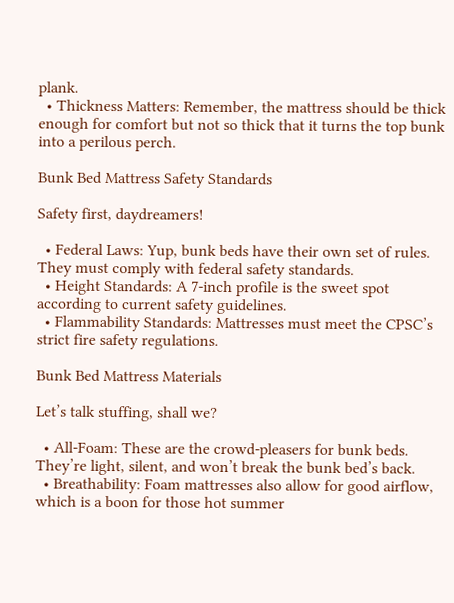plank.
  • Thickness Matters: Remember, the mattress should be thick enough for comfort but not so thick that it turns the top bunk into a perilous perch.

Bunk Bed Mattress Safety Standards

Safety first, daydreamers!

  • Federal Laws: Yup, bunk beds have their own set of rules. They must comply with federal safety standards.
  • Height Standards: A 7-inch profile is the sweet spot according to current safety guidelines.
  • Flammability Standards: Mattresses must meet the CPSC’s strict fire safety regulations.

Bunk Bed Mattress Materials

Let’s talk stuffing, shall we?

  • All-Foam: These are the crowd-pleasers for bunk beds. They’re light, silent, and won’t break the bunk bed’s back.
  • Breathability: Foam mattresses also allow for good airflow, which is a boon for those hot summer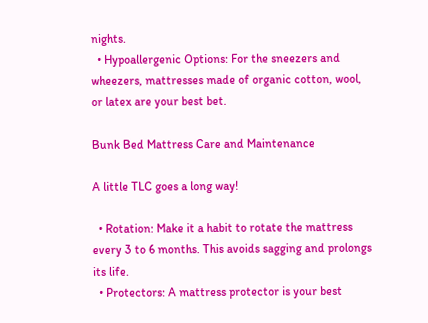nights.
  • Hypoallergenic Options: For the sneezers and wheezers, mattresses made of organic cotton, wool, or latex are your best bet.

Bunk Bed Mattress Care and Maintenance

A little TLC goes a long way!

  • Rotation: Make it a habit to rotate the mattress every 3 to 6 months. This avoids sagging and prolongs its life.
  • Protectors: A mattress protector is your best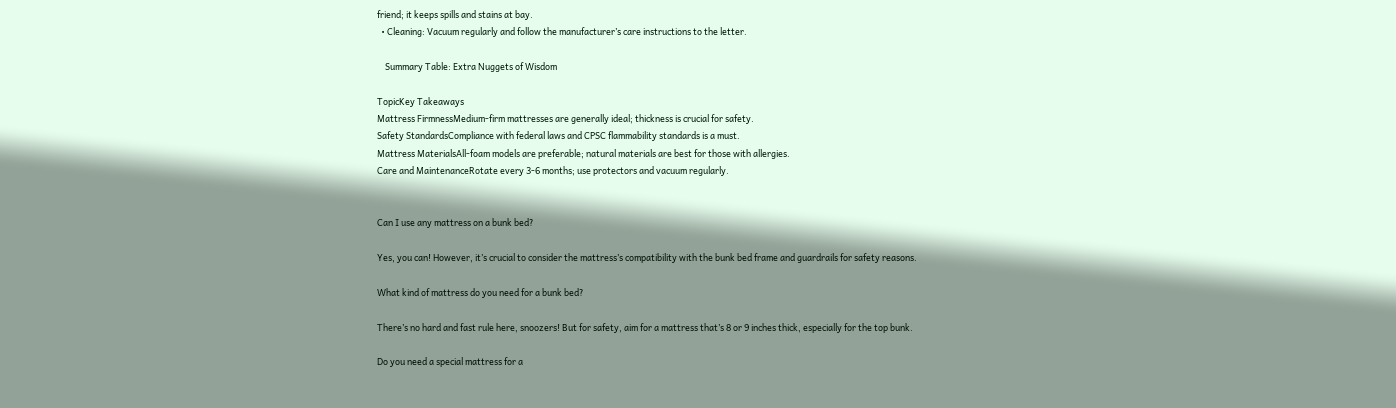friend; it keeps spills and stains at bay.
  • Cleaning: Vacuum regularly and follow the manufacturer’s care instructions to the letter.

    Summary Table: Extra Nuggets of Wisdom

TopicKey Takeaways
Mattress FirmnessMedium-firm mattresses are generally ideal; thickness is crucial for safety.
Safety StandardsCompliance with federal laws and CPSC flammability standards is a must.
Mattress MaterialsAll-foam models are preferable; natural materials are best for those with allergies.
Care and MaintenanceRotate every 3-6 months; use protectors and vacuum regularly.


Can I use any mattress on a bunk bed?

Yes, you can! However, it’s crucial to consider the mattress’s compatibility with the bunk bed frame and guardrails for safety reasons.

What kind of mattress do you need for a bunk bed?

There’s no hard and fast rule here, snoozers! But for safety, aim for a mattress that’s 8 or 9 inches thick, especially for the top bunk.

Do you need a special mattress for a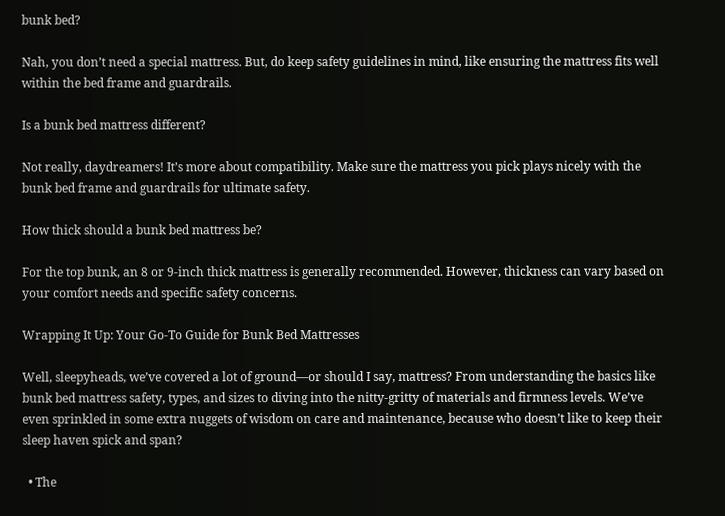bunk bed?

Nah, you don’t need a special mattress. But, do keep safety guidelines in mind, like ensuring the mattress fits well within the bed frame and guardrails.

Is a bunk bed mattress different?

Not really, daydreamers! It’s more about compatibility. Make sure the mattress you pick plays nicely with the bunk bed frame and guardrails for ultimate safety.

How thick should a bunk bed mattress be?

For the top bunk, an 8 or 9-inch thick mattress is generally recommended. However, thickness can vary based on your comfort needs and specific safety concerns.

Wrapping It Up: Your Go-To Guide for Bunk Bed Mattresses

Well, sleepyheads, we’ve covered a lot of ground—or should I say, mattress? From understanding the basics like bunk bed mattress safety, types, and sizes to diving into the nitty-gritty of materials and firmness levels. We’ve even sprinkled in some extra nuggets of wisdom on care and maintenance, because who doesn’t like to keep their sleep haven spick and span?

  • The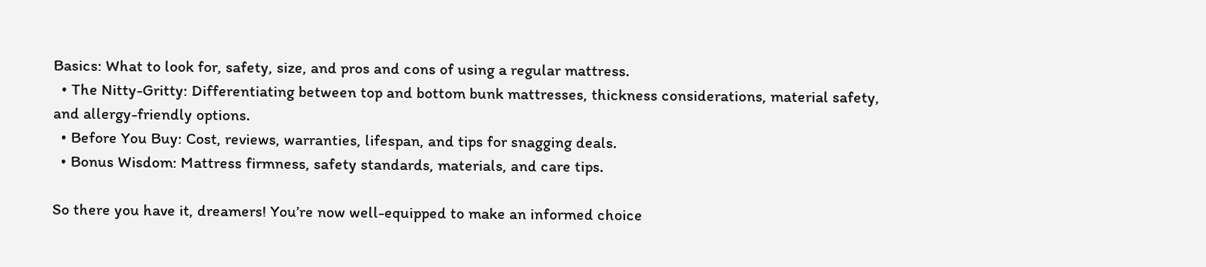Basics: What to look for, safety, size, and pros and cons of using a regular mattress.
  • The Nitty-Gritty: Differentiating between top and bottom bunk mattresses, thickness considerations, material safety, and allergy-friendly options.
  • Before You Buy: Cost, reviews, warranties, lifespan, and tips for snagging deals.
  • Bonus Wisdom: Mattress firmness, safety standards, materials, and care tips.

So there you have it, dreamers! You’re now well-equipped to make an informed choice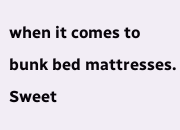when it comes to bunk bed mattresses. Sweet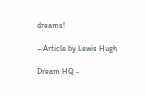dreams!

– Article by Lewis Hugh

Dream HQ -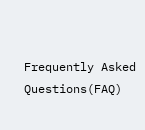Frequently Asked Questions(FAQ)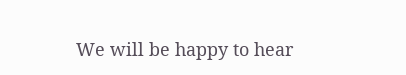We will be happy to hear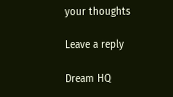your thoughts

Leave a reply

Dream HQ